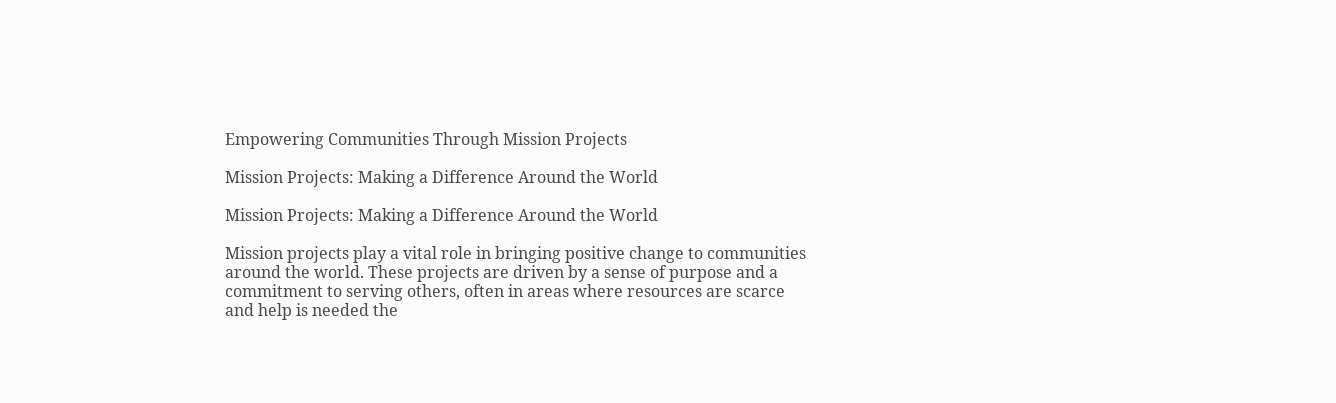Empowering Communities Through Mission Projects

Mission Projects: Making a Difference Around the World

Mission Projects: Making a Difference Around the World

Mission projects play a vital role in bringing positive change to communities around the world. These projects are driven by a sense of purpose and a commitment to serving others, often in areas where resources are scarce and help is needed the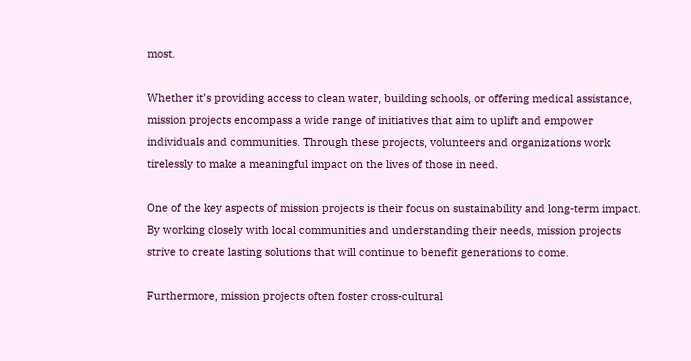most.

Whether it’s providing access to clean water, building schools, or offering medical assistance, mission projects encompass a wide range of initiatives that aim to uplift and empower individuals and communities. Through these projects, volunteers and organizations work tirelessly to make a meaningful impact on the lives of those in need.

One of the key aspects of mission projects is their focus on sustainability and long-term impact. By working closely with local communities and understanding their needs, mission projects strive to create lasting solutions that will continue to benefit generations to come.

Furthermore, mission projects often foster cross-cultural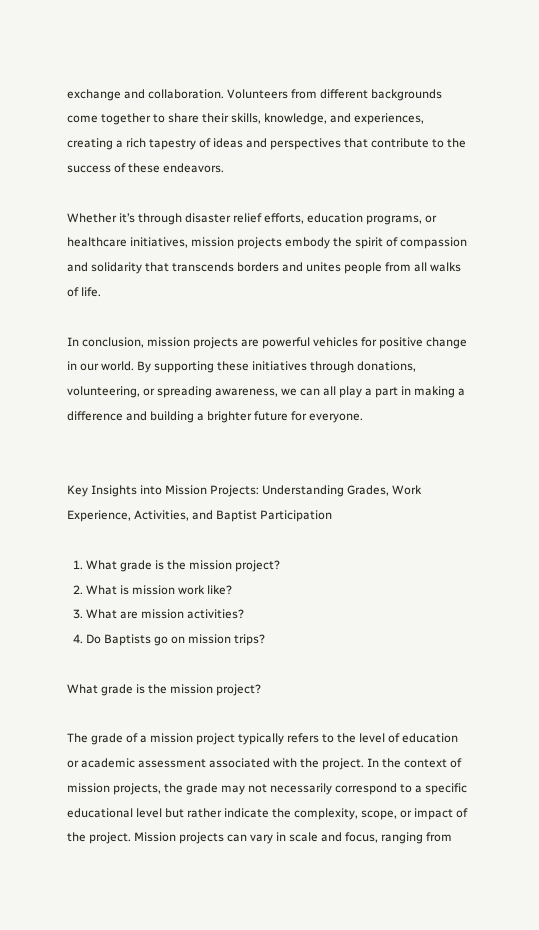exchange and collaboration. Volunteers from different backgrounds come together to share their skills, knowledge, and experiences, creating a rich tapestry of ideas and perspectives that contribute to the success of these endeavors.

Whether it’s through disaster relief efforts, education programs, or healthcare initiatives, mission projects embody the spirit of compassion and solidarity that transcends borders and unites people from all walks of life.

In conclusion, mission projects are powerful vehicles for positive change in our world. By supporting these initiatives through donations, volunteering, or spreading awareness, we can all play a part in making a difference and building a brighter future for everyone.


Key Insights into Mission Projects: Understanding Grades, Work Experience, Activities, and Baptist Participation

  1. What grade is the mission project?
  2. What is mission work like?
  3. What are mission activities?
  4. Do Baptists go on mission trips?

What grade is the mission project?

The grade of a mission project typically refers to the level of education or academic assessment associated with the project. In the context of mission projects, the grade may not necessarily correspond to a specific educational level but rather indicate the complexity, scope, or impact of the project. Mission projects can vary in scale and focus, ranging from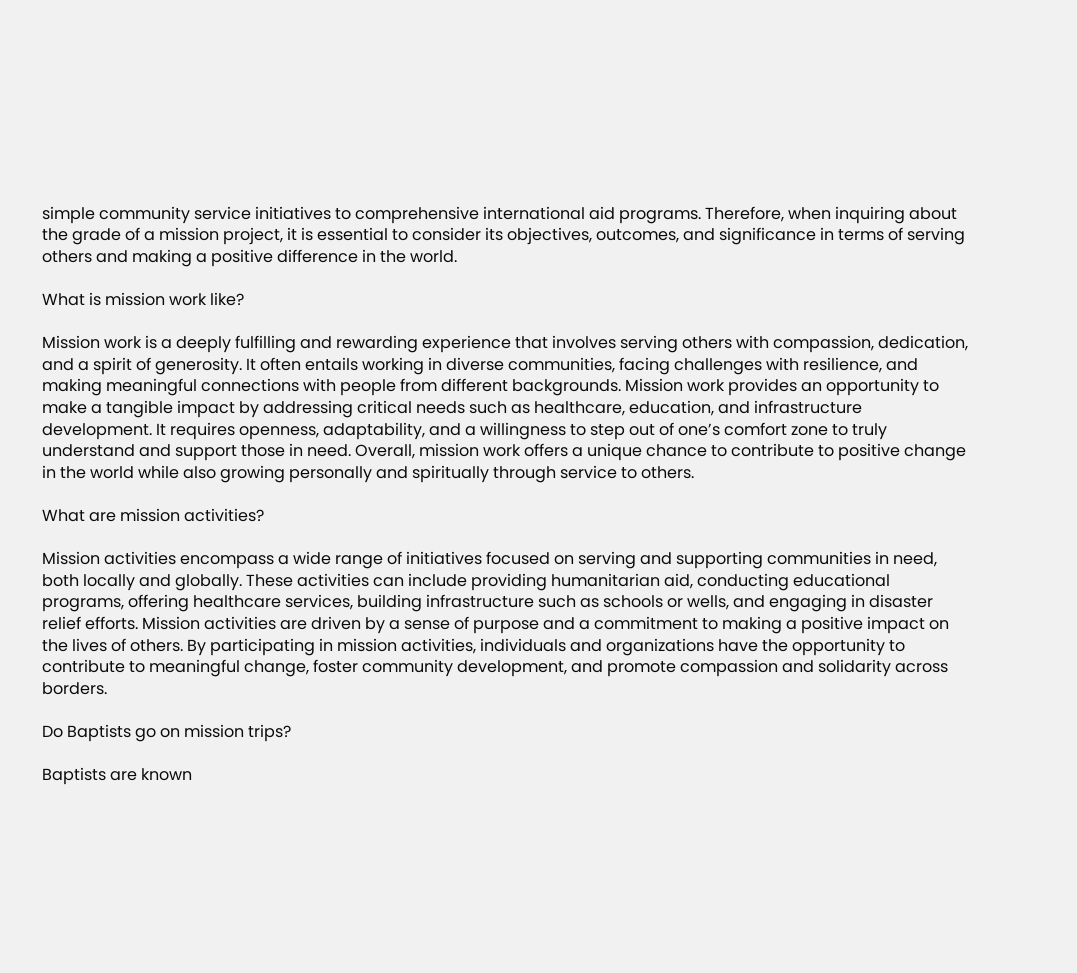simple community service initiatives to comprehensive international aid programs. Therefore, when inquiring about the grade of a mission project, it is essential to consider its objectives, outcomes, and significance in terms of serving others and making a positive difference in the world.

What is mission work like?

Mission work is a deeply fulfilling and rewarding experience that involves serving others with compassion, dedication, and a spirit of generosity. It often entails working in diverse communities, facing challenges with resilience, and making meaningful connections with people from different backgrounds. Mission work provides an opportunity to make a tangible impact by addressing critical needs such as healthcare, education, and infrastructure development. It requires openness, adaptability, and a willingness to step out of one’s comfort zone to truly understand and support those in need. Overall, mission work offers a unique chance to contribute to positive change in the world while also growing personally and spiritually through service to others.

What are mission activities?

Mission activities encompass a wide range of initiatives focused on serving and supporting communities in need, both locally and globally. These activities can include providing humanitarian aid, conducting educational programs, offering healthcare services, building infrastructure such as schools or wells, and engaging in disaster relief efforts. Mission activities are driven by a sense of purpose and a commitment to making a positive impact on the lives of others. By participating in mission activities, individuals and organizations have the opportunity to contribute to meaningful change, foster community development, and promote compassion and solidarity across borders.

Do Baptists go on mission trips?

Baptists are known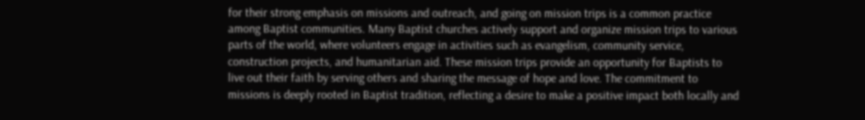for their strong emphasis on missions and outreach, and going on mission trips is a common practice among Baptist communities. Many Baptist churches actively support and organize mission trips to various parts of the world, where volunteers engage in activities such as evangelism, community service, construction projects, and humanitarian aid. These mission trips provide an opportunity for Baptists to live out their faith by serving others and sharing the message of hope and love. The commitment to missions is deeply rooted in Baptist tradition, reflecting a desire to make a positive impact both locally and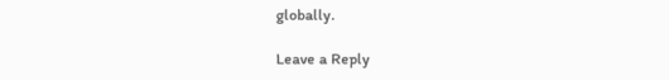globally.

Leave a Reply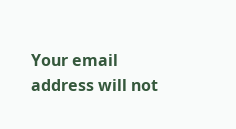Your email address will not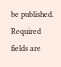be published. Required fields are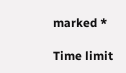marked *

Time limit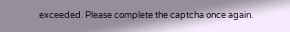exceeded. Please complete the captcha once again.